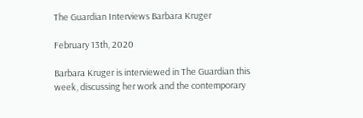The Guardian Interviews Barbara Kruger

February 13th, 2020

Barbara Kruger is interviewed in The Guardian this week, discussing her work and the contemporary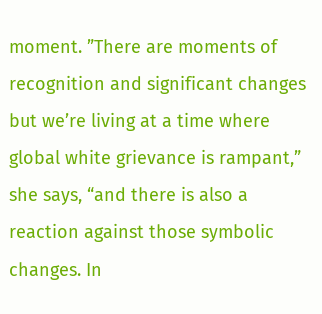moment. ”There are moments of recognition and significant changes but we’re living at a time where global white grievance is rampant,” she says, “and there is also a reaction against those symbolic changes. In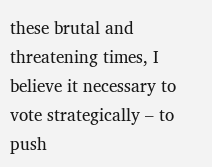these brutal and threatening times, I believe it necessary to vote strategically – to push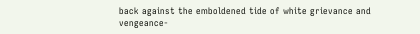back against the emboldened tide of white grievance and vengeance-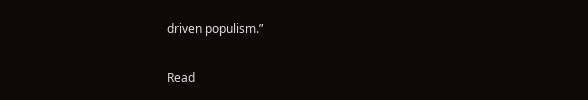driven populism.”

Read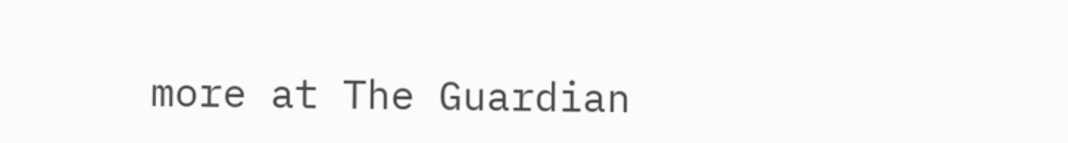more at The Guardian